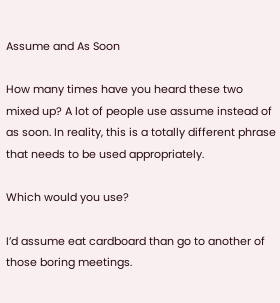Assume and As Soon

How many times have you heard these two mixed up? A lot of people use assume instead of as soon. In reality, this is a totally different phrase that needs to be used appropriately.

Which would you use?

I’d assume eat cardboard than go to another of those boring meetings.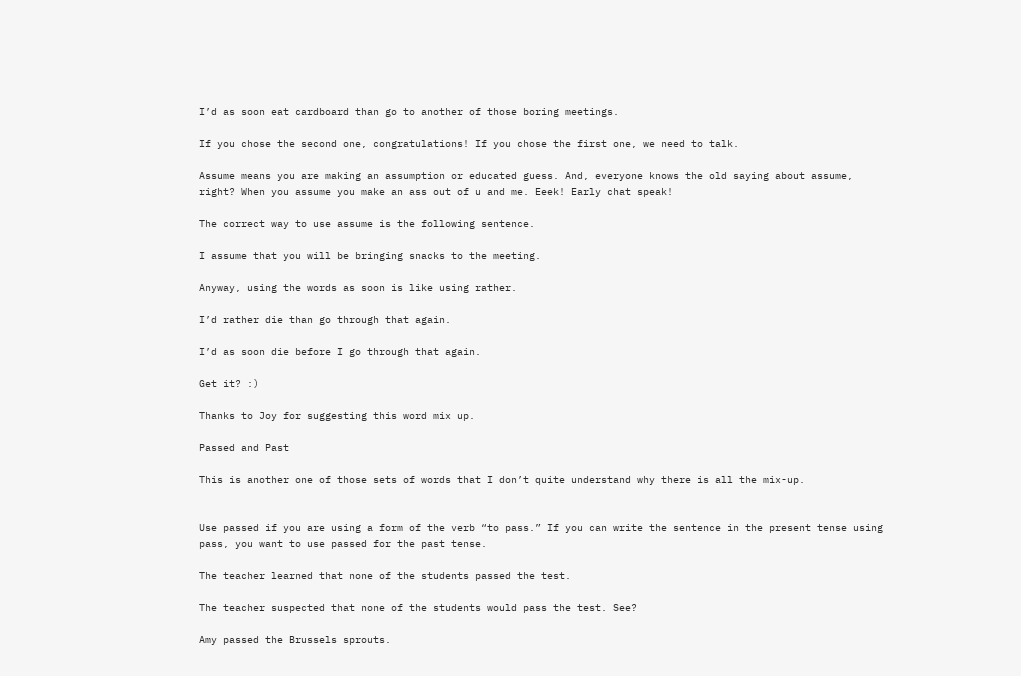I’d as soon eat cardboard than go to another of those boring meetings.

If you chose the second one, congratulations! If you chose the first one, we need to talk.

Assume means you are making an assumption or educated guess. And, everyone knows the old saying about assume, right? When you assume you make an ass out of u and me. Eeek! Early chat speak!

The correct way to use assume is the following sentence.

I assume that you will be bringing snacks to the meeting.

Anyway, using the words as soon is like using rather.

I’d rather die than go through that again.

I’d as soon die before I go through that again.

Get it? :)

Thanks to Joy for suggesting this word mix up.

Passed and Past

This is another one of those sets of words that I don’t quite understand why there is all the mix-up.


Use passed if you are using a form of the verb “to pass.” If you can write the sentence in the present tense using pass, you want to use passed for the past tense.

The teacher learned that none of the students passed the test.

The teacher suspected that none of the students would pass the test. See?

Amy passed the Brussels sprouts.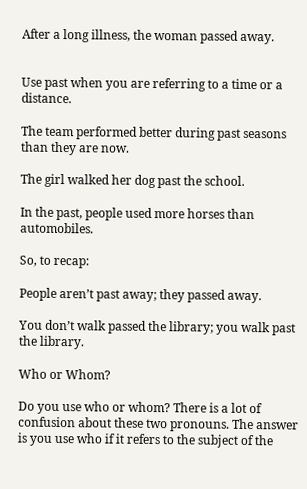After a long illness, the woman passed away.


Use past when you are referring to a time or a distance.

The team performed better during past seasons than they are now.

The girl walked her dog past the school.

In the past, people used more horses than automobiles.

So, to recap:

People aren’t past away; they passed away.

You don’t walk passed the library; you walk past the library.

Who or Whom?

Do you use who or whom? There is a lot of confusion about these two pronouns. The answer is you use who if it refers to the subject of the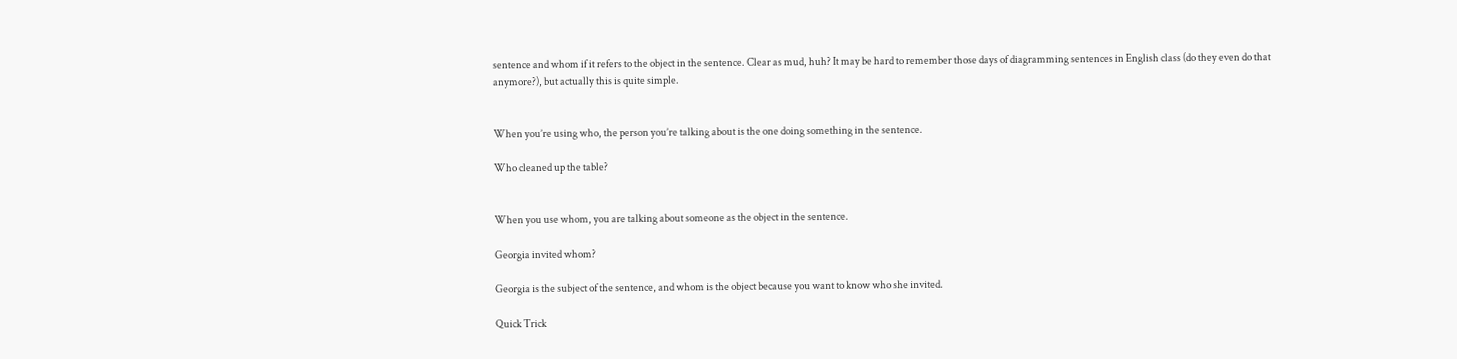sentence and whom if it refers to the object in the sentence. Clear as mud, huh? It may be hard to remember those days of diagramming sentences in English class (do they even do that anymore?), but actually this is quite simple.


When you’re using who, the person you’re talking about is the one doing something in the sentence.

Who cleaned up the table?


When you use whom, you are talking about someone as the object in the sentence.

Georgia invited whom?

Georgia is the subject of the sentence, and whom is the object because you want to know who she invited.

Quick Trick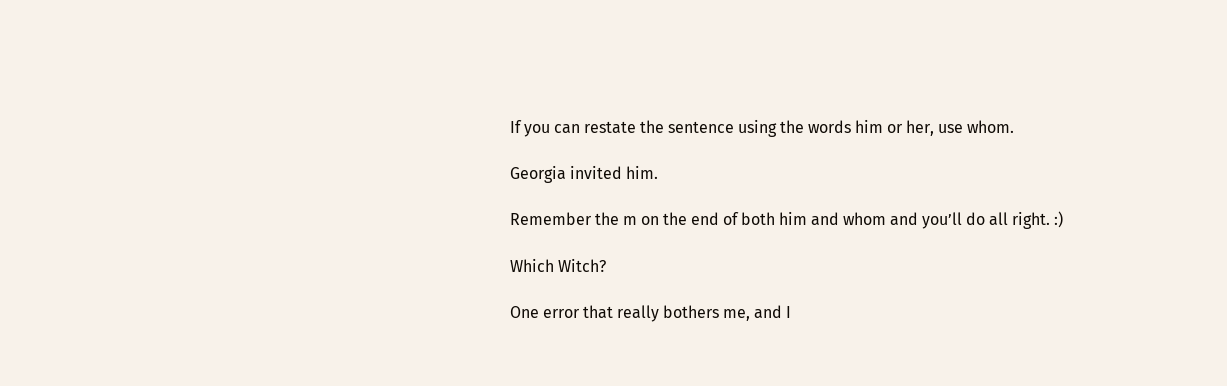If you can restate the sentence using the words him or her, use whom.

Georgia invited him.

Remember the m on the end of both him and whom and you’ll do all right. :)

Which Witch?

One error that really bothers me, and I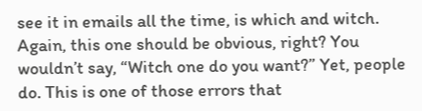see it in emails all the time, is which and witch. Again, this one should be obvious, right? You wouldn’t say, “Witch one do you want?” Yet, people do. This is one of those errors that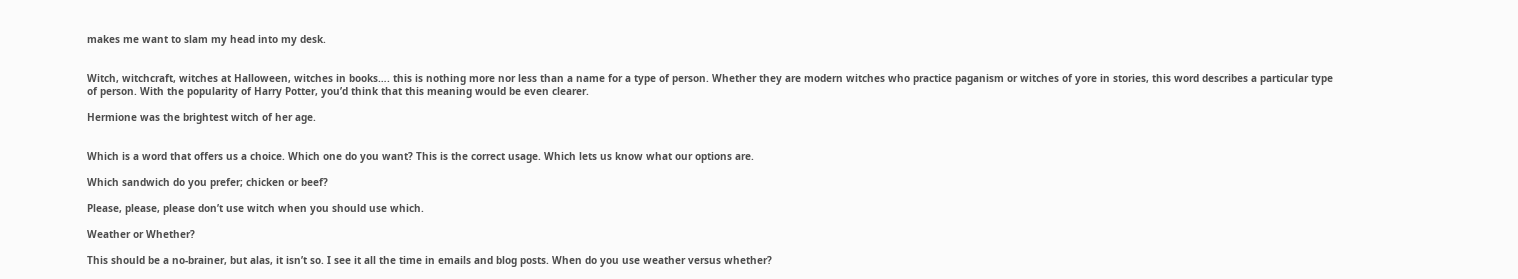makes me want to slam my head into my desk.


Witch, witchcraft, witches at Halloween, witches in books…. this is nothing more nor less than a name for a type of person. Whether they are modern witches who practice paganism or witches of yore in stories, this word describes a particular type of person. With the popularity of Harry Potter, you’d think that this meaning would be even clearer.

Hermione was the brightest witch of her age.


Which is a word that offers us a choice. Which one do you want? This is the correct usage. Which lets us know what our options are.

Which sandwich do you prefer; chicken or beef?

Please, please, please don’t use witch when you should use which.

Weather or Whether?

This should be a no-brainer, but alas, it isn’t so. I see it all the time in emails and blog posts. When do you use weather versus whether?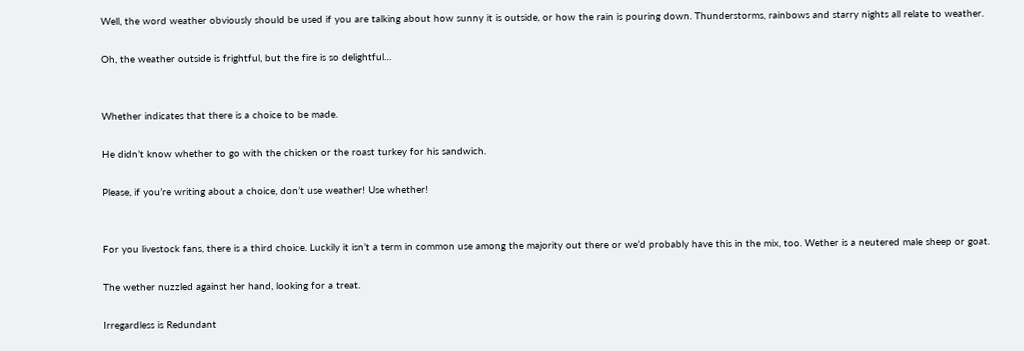Well, the word weather obviously should be used if you are talking about how sunny it is outside, or how the rain is pouring down. Thunderstorms, rainbows and starry nights all relate to weather.

Oh, the weather outside is frightful, but the fire is so delightful…


Whether indicates that there is a choice to be made.

He didn’t know whether to go with the chicken or the roast turkey for his sandwich.

Please, if you’re writing about a choice, don’t use weather! Use whether!


For you livestock fans, there is a third choice. Luckily it isn’t a term in common use among the majority out there or we’d probably have this in the mix, too. Wether is a neutered male sheep or goat.

The wether nuzzled against her hand, looking for a treat.

Irregardless is Redundant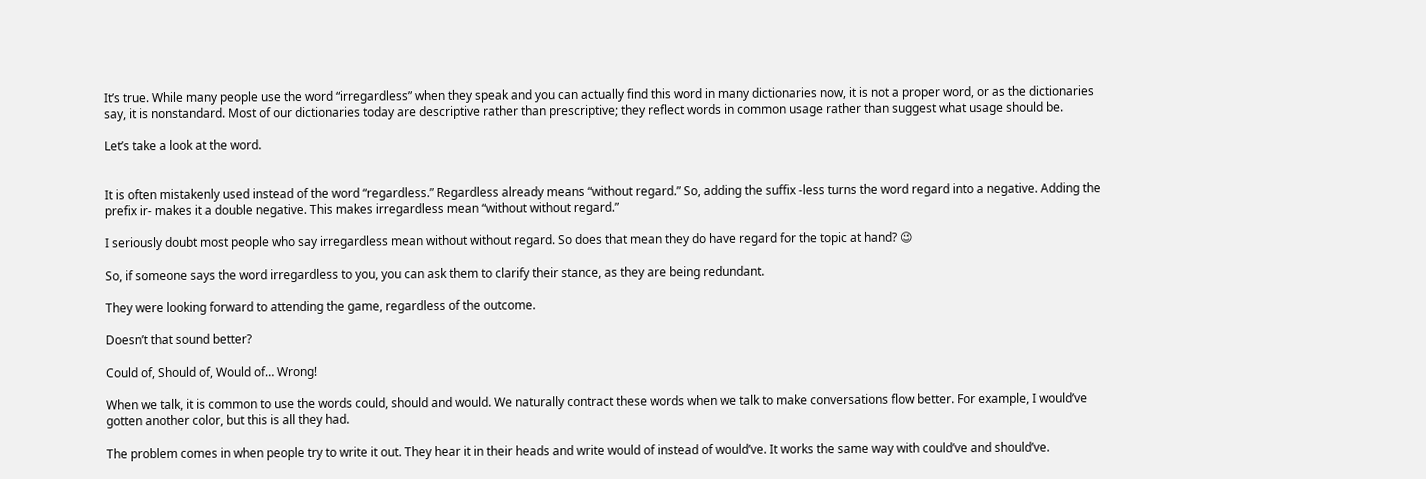It’s true. While many people use the word “irregardless” when they speak and you can actually find this word in many dictionaries now, it is not a proper word, or as the dictionaries say, it is nonstandard. Most of our dictionaries today are descriptive rather than prescriptive; they reflect words in common usage rather than suggest what usage should be.

Let’s take a look at the word.


It is often mistakenly used instead of the word “regardless.” Regardless already means “without regard.” So, adding the suffix -less turns the word regard into a negative. Adding the prefix ir- makes it a double negative. This makes irregardless mean “without without regard.”

I seriously doubt most people who say irregardless mean without without regard. So does that mean they do have regard for the topic at hand? 😉

So, if someone says the word irregardless to you, you can ask them to clarify their stance, as they are being redundant.

They were looking forward to attending the game, regardless of the outcome.

Doesn’t that sound better?

Could of, Should of, Would of… Wrong!

When we talk, it is common to use the words could, should and would. We naturally contract these words when we talk to make conversations flow better. For example, I would’ve gotten another color, but this is all they had.

The problem comes in when people try to write it out. They hear it in their heads and write would of instead of would’ve. It works the same way with could’ve and should’ve.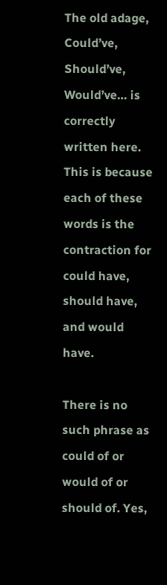The old adage, Could’ve, Should’ve, Would’ve… is correctly written here. This is because each of these words is the contraction for could have, should have, and would have.

There is no such phrase as could of or would of or should of. Yes,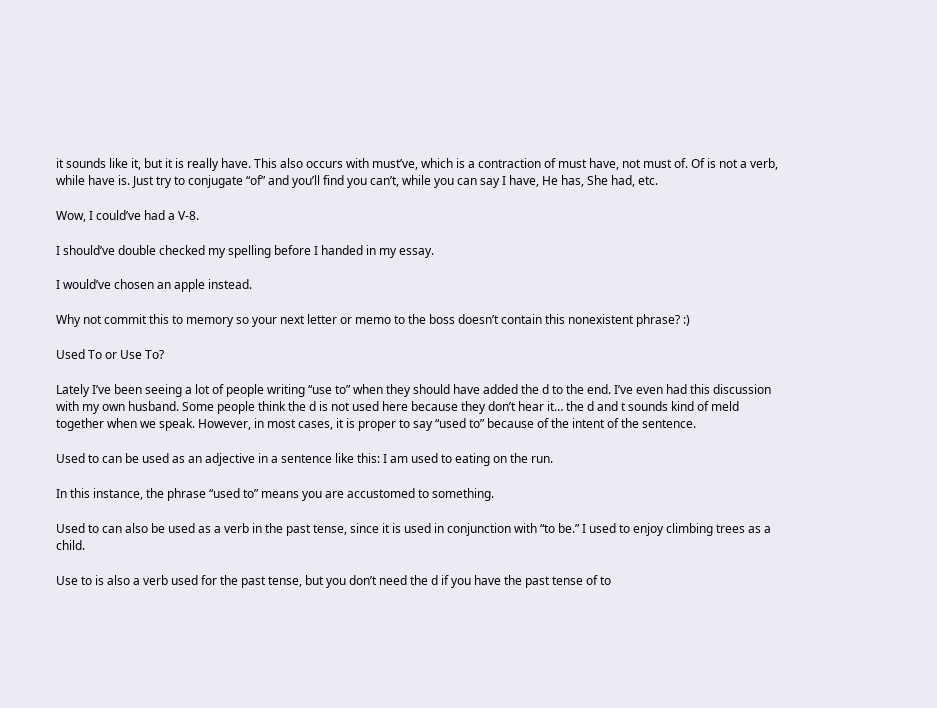it sounds like it, but it is really have. This also occurs with must’ve, which is a contraction of must have, not must of. Of is not a verb, while have is. Just try to conjugate “of” and you’ll find you can’t, while you can say I have, He has, She had, etc.

Wow, I could’ve had a V-8.

I should’ve double checked my spelling before I handed in my essay.

I would’ve chosen an apple instead.

Why not commit this to memory so your next letter or memo to the boss doesn’t contain this nonexistent phrase? :)

Used To or Use To?

Lately I’ve been seeing a lot of people writing “use to” when they should have added the d to the end. I’ve even had this discussion with my own husband. Some people think the d is not used here because they don’t hear it… the d and t sounds kind of meld together when we speak. However, in most cases, it is proper to say “used to” because of the intent of the sentence.

Used to can be used as an adjective in a sentence like this: I am used to eating on the run.

In this instance, the phrase “used to” means you are accustomed to something.

Used to can also be used as a verb in the past tense, since it is used in conjunction with “to be.” I used to enjoy climbing trees as a child.

Use to is also a verb used for the past tense, but you don’t need the d if you have the past tense of to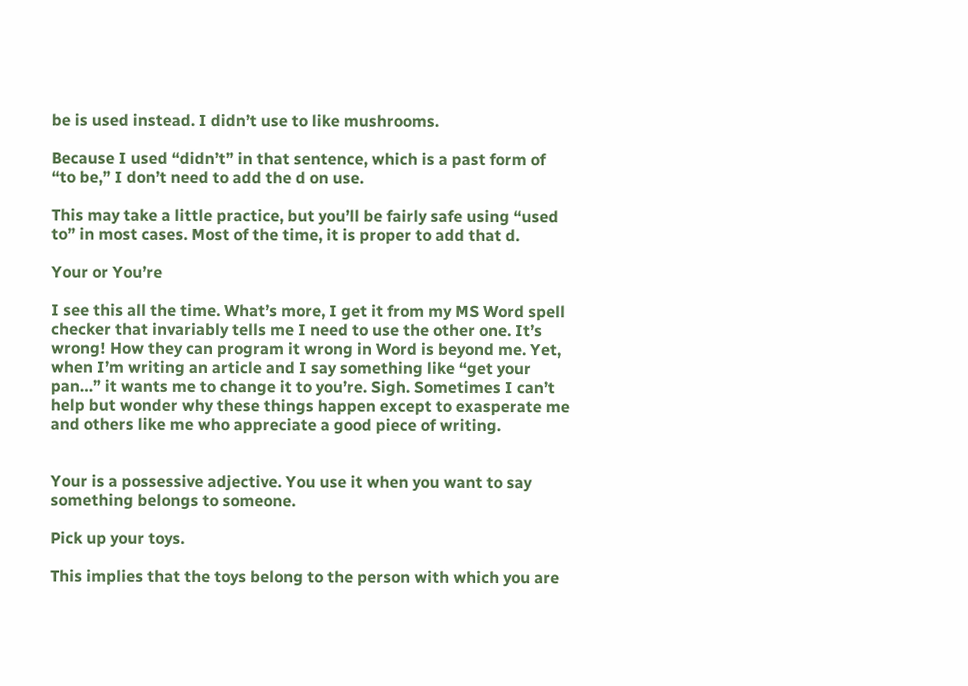be is used instead. I didn’t use to like mushrooms.

Because I used “didn’t” in that sentence, which is a past form of “to be,” I don’t need to add the d on use.

This may take a little practice, but you’ll be fairly safe using “used to” in most cases. Most of the time, it is proper to add that d.

Your or You’re

I see this all the time. What’s more, I get it from my MS Word spell checker that invariably tells me I need to use the other one. It’s wrong! How they can program it wrong in Word is beyond me. Yet, when I’m writing an article and I say something like “get your pan…” it wants me to change it to you’re. Sigh. Sometimes I can’t help but wonder why these things happen except to exasperate me and others like me who appreciate a good piece of writing.


Your is a possessive adjective. You use it when you want to say something belongs to someone.

Pick up your toys.

This implies that the toys belong to the person with which you are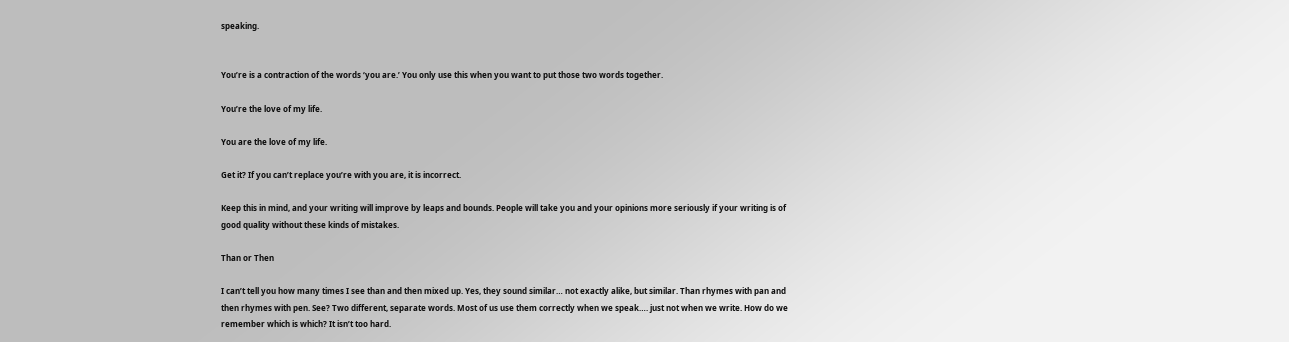speaking.


You’re is a contraction of the words ‘you are.’ You only use this when you want to put those two words together.

You’re the love of my life.

You are the love of my life.

Get it? If you can’t replace you’re with you are, it is incorrect.

Keep this in mind, and your writing will improve by leaps and bounds. People will take you and your opinions more seriously if your writing is of good quality without these kinds of mistakes.

Than or Then

I can’t tell you how many times I see than and then mixed up. Yes, they sound similar… not exactly alike, but similar. Than rhymes with pan and then rhymes with pen. See? Two different, separate words. Most of us use them correctly when we speak…. just not when we write. How do we remember which is which? It isn’t too hard.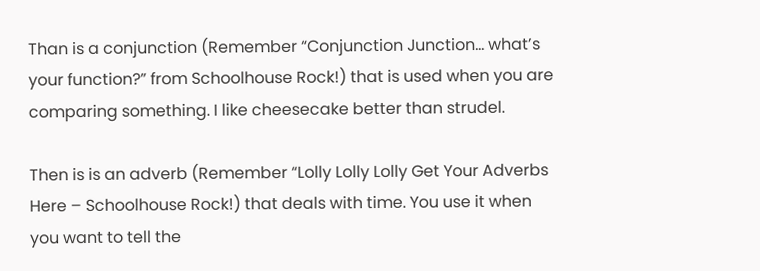Than is a conjunction (Remember “Conjunction Junction… what’s your function?” from Schoolhouse Rock!) that is used when you are comparing something. I like cheesecake better than strudel.

Then is is an adverb (Remember “Lolly Lolly Lolly Get Your Adverbs Here – Schoolhouse Rock!) that deals with time. You use it when you want to tell the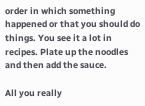order in which something happened or that you should do things. You see it a lot in recipes. Plate up the noodles and then add the sauce.

All you really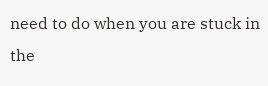need to do when you are stuck in the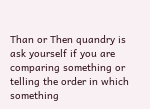Than or Then quandry is ask yourself if you are comparing something or telling the order in which something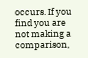occurs. If you find you are not making a comparison,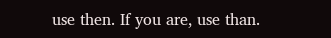use then. If you are, use than.